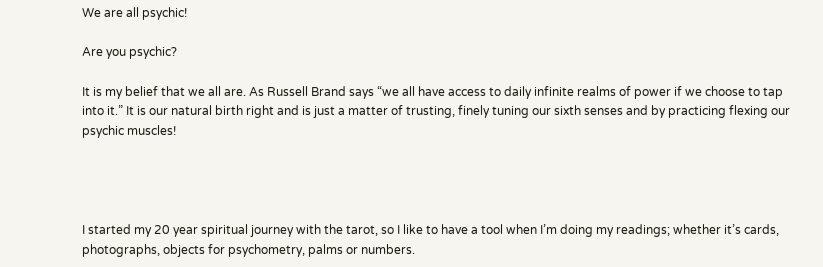We are all psychic!

Are you psychic?

It is my belief that we all are. As Russell Brand says “we all have access to daily infinite realms of power if we choose to tap into it.” It is our natural birth right and is just a matter of trusting, finely tuning our sixth senses and by practicing flexing our psychic muscles!




I started my 20 year spiritual journey with the tarot, so I like to have a tool when I’m doing my readings; whether it’s cards, photographs, objects for psychometry, palms or numbers.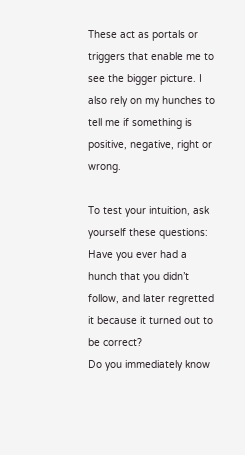These act as portals or triggers that enable me to see the bigger picture. I also rely on my hunches to tell me if something is positive, negative, right or wrong.

To test your intuition, ask yourself these questions:
Have you ever had a hunch that you didn’t follow, and later regretted it because it turned out to be correct?
Do you immediately know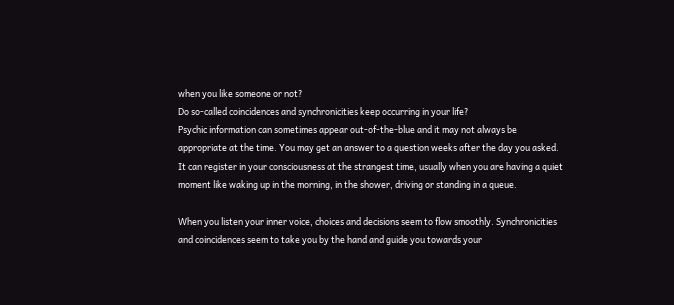when you like someone or not?
Do so-called coincidences and synchronicities keep occurring in your life?
Psychic information can sometimes appear out-of-the-blue and it may not always be appropriate at the time. You may get an answer to a question weeks after the day you asked. It can register in your consciousness at the strangest time, usually when you are having a quiet moment like waking up in the morning, in the shower, driving or standing in a queue.

When you listen your inner voice, choices and decisions seem to flow smoothly. Synchronicities and coincidences seem to take you by the hand and guide you towards your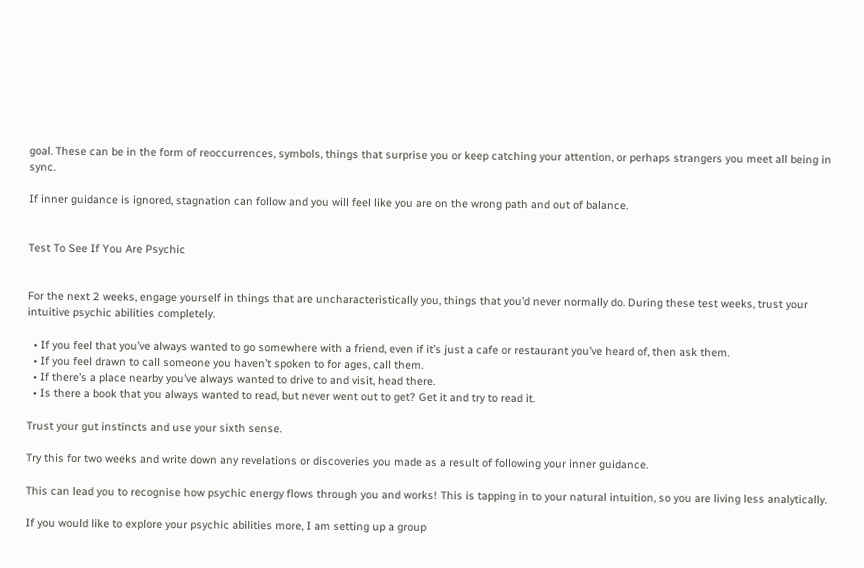goal. These can be in the form of reoccurrences, symbols, things that surprise you or keep catching your attention, or perhaps strangers you meet all being in sync.

If inner guidance is ignored, stagnation can follow and you will feel like you are on the wrong path and out of balance.


Test To See If You Are Psychic


For the next 2 weeks, engage yourself in things that are uncharacteristically you, things that you’d never normally do. During these test weeks, trust your intuitive psychic abilities completely.

  • If you feel that you’ve always wanted to go somewhere with a friend, even if it’s just a cafe or restaurant you’ve heard of, then ask them.
  • If you feel drawn to call someone you haven’t spoken to for ages, call them.
  • If there’s a place nearby you’ve always wanted to drive to and visit, head there.
  • Is there a book that you always wanted to read, but never went out to get? Get it and try to read it.

Trust your gut instincts and use your sixth sense.

Try this for two weeks and write down any revelations or discoveries you made as a result of following your inner guidance.

This can lead you to recognise how psychic energy flows through you and works! This is tapping in to your natural intuition, so you are living less analytically.

If you would like to explore your psychic abilities more, I am setting up a group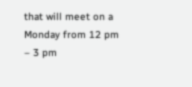that will meet on a Monday from 12 pm – 3 pm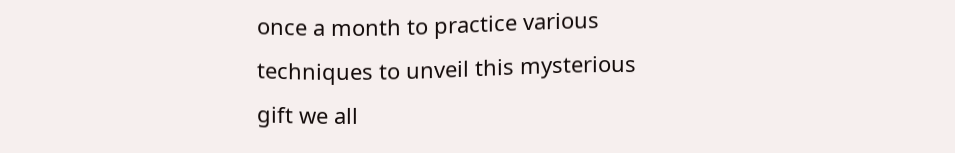once a month to practice various techniques to unveil this mysterious gift we all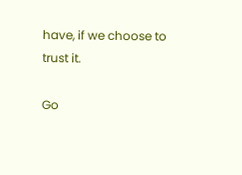have, if we choose to trust it.

Go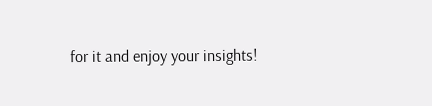for it and enjoy your insights!